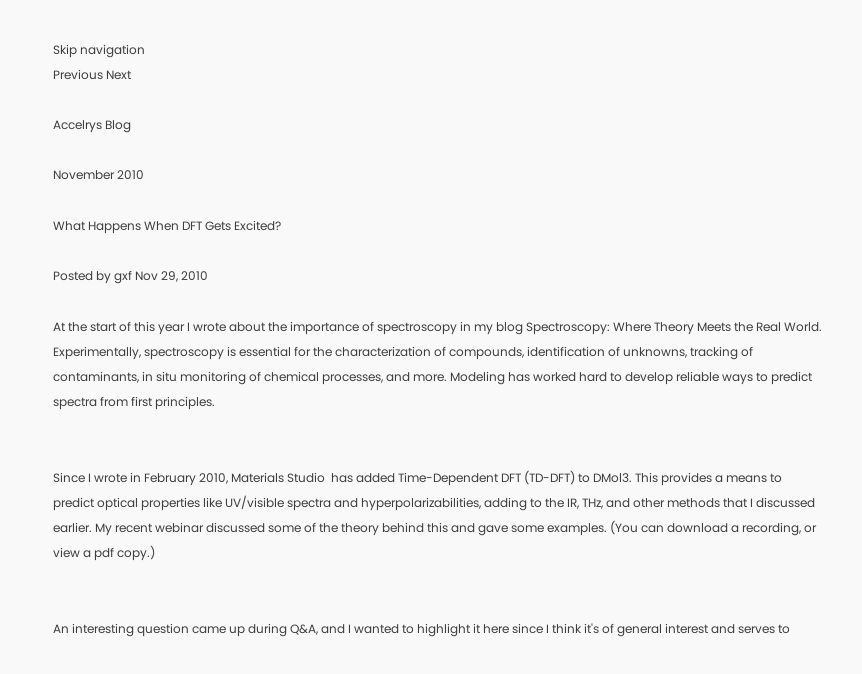Skip navigation
Previous Next

Accelrys Blog

November 2010

What Happens When DFT Gets Excited?

Posted by gxf Nov 29, 2010

At the start of this year I wrote about the importance of spectroscopy in my blog Spectroscopy: Where Theory Meets the Real World. Experimentally, spectroscopy is essential for the characterization of compounds, identification of unknowns, tracking of contaminants, in situ monitoring of chemical processes, and more. Modeling has worked hard to develop reliable ways to predict spectra from first principles.


Since I wrote in February 2010, Materials Studio  has added Time-Dependent DFT (TD-DFT) to DMol3. This provides a means to predict optical properties like UV/visible spectra and hyperpolarizabilities, adding to the IR, THz, and other methods that I discussed earlier. My recent webinar discussed some of the theory behind this and gave some examples. (You can download a recording, or view a pdf copy.)


An interesting question came up during Q&A, and I wanted to highlight it here since I think it's of general interest and serves to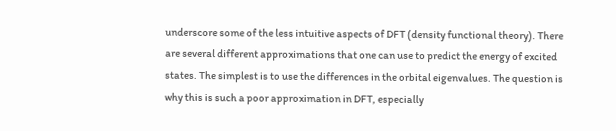underscore some of the less intuitive aspects of DFT (density functional theory). There are several different approximations that one can use to predict the energy of excited states. The simplest is to use the differences in the orbital eigenvalues. The question is why this is such a poor approximation in DFT, especially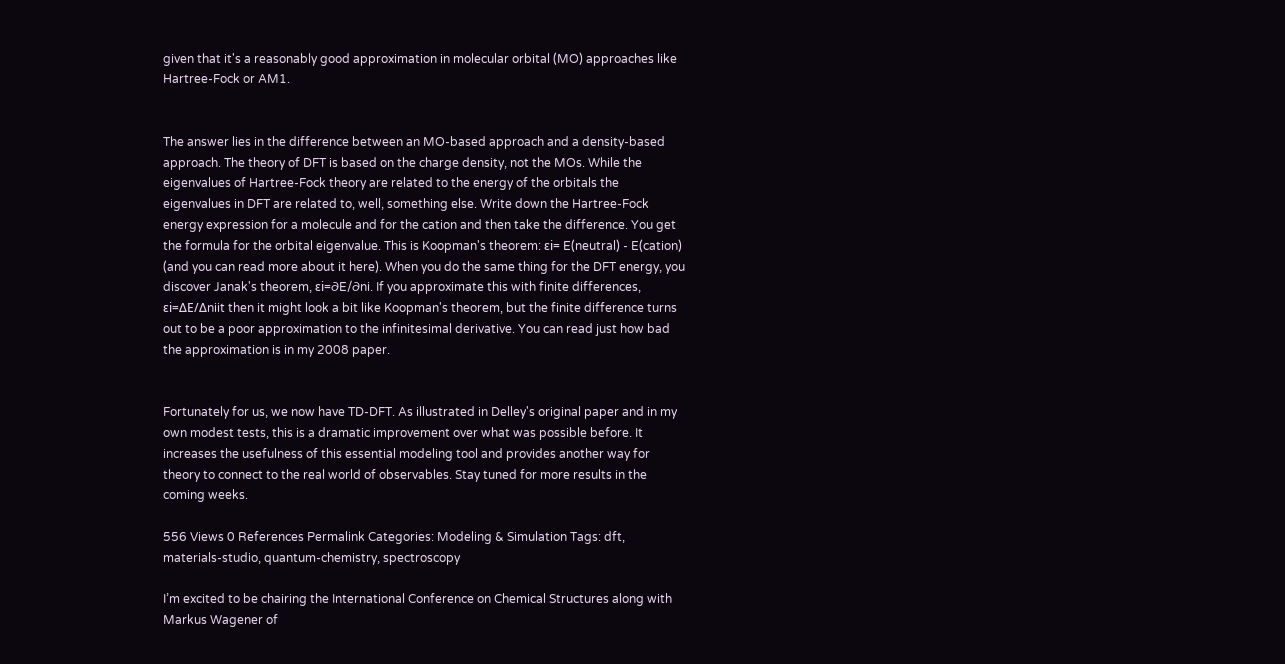given that it's a reasonably good approximation in molecular orbital (MO) approaches like Hartree-Fock or AM1.


The answer lies in the difference between an MO-based approach and a density-based approach. The theory of DFT is based on the charge density, not the MOs. While the eigenvalues of Hartree-Fock theory are related to the energy of the orbitals the eigenvalues in DFT are related to, well, something else. Write down the Hartree-Fock energy expression for a molecule and for the cation and then take the difference. You get the formula for the orbital eigenvalue. This is Koopman's theorem: εi= E(neutral) - E(cation) (and you can read more about it here). When you do the same thing for the DFT energy, you discover Janak's theorem, εi=∂E/∂ni. If you approximate this with finite differences, εi=ΔE/Δniit then it might look a bit like Koopman's theorem, but the finite difference turns out to be a poor approximation to the infinitesimal derivative. You can read just how bad the approximation is in my 2008 paper.


Fortunately for us, we now have TD-DFT. As illustrated in Delley's original paper and in my own modest tests, this is a dramatic improvement over what was possible before. It increases the usefulness of this essential modeling tool and provides another way for theory to connect to the real world of observables. Stay tuned for more results in the coming weeks.

556 Views 0 References Permalink Categories: Modeling & Simulation Tags: dft, materials-studio, quantum-chemistry, spectroscopy

I’m excited to be chairing the International Conference on Chemical Structures along with Markus Wagener of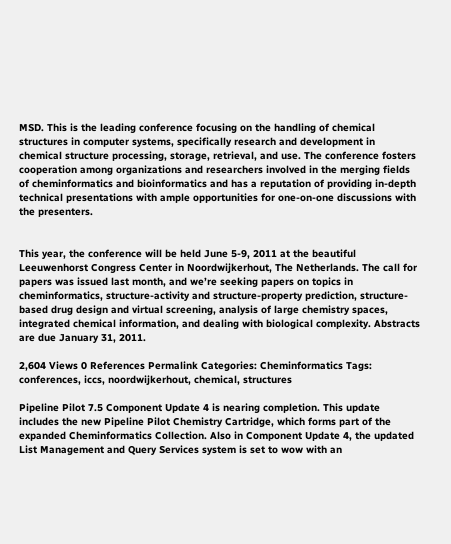MSD. This is the leading conference focusing on the handling of chemical structures in computer systems, specifically research and development in chemical structure processing, storage, retrieval, and use. The conference fosters cooperation among organizations and researchers involved in the merging fields of cheminformatics and bioinformatics and has a reputation of providing in-depth technical presentations with ample opportunities for one-on-one discussions with the presenters.


This year, the conference will be held June 5-9, 2011 at the beautiful Leeuwenhorst Congress Center in Noordwijkerhout, The Netherlands. The call for papers was issued last month, and we’re seeking papers on topics in cheminformatics, structure-activity and structure-property prediction, structure-based drug design and virtual screening, analysis of large chemistry spaces, integrated chemical information, and dealing with biological complexity. Abstracts are due January 31, 2011.

2,604 Views 0 References Permalink Categories: Cheminformatics Tags: conferences, iccs, noordwijkerhout, chemical, structures

Pipeline Pilot 7.5 Component Update 4 is nearing completion. This update includes the new Pipeline Pilot Chemistry Cartridge, which forms part of the expanded Cheminformatics Collection. Also in Component Update 4, the updated List Management and Query Services system is set to wow with an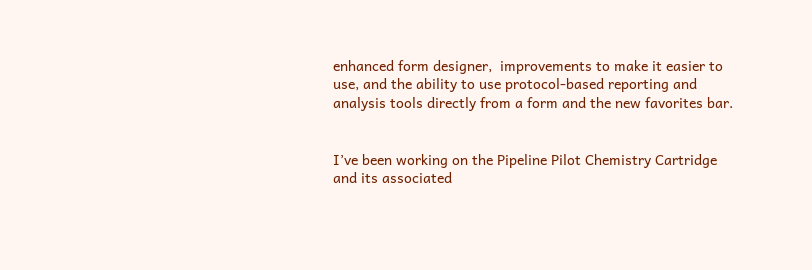enhanced form designer,  improvements to make it easier to use, and the ability to use protocol-based reporting and analysis tools directly from a form and the new favorites bar.


I’ve been working on the Pipeline Pilot Chemistry Cartridge and its associated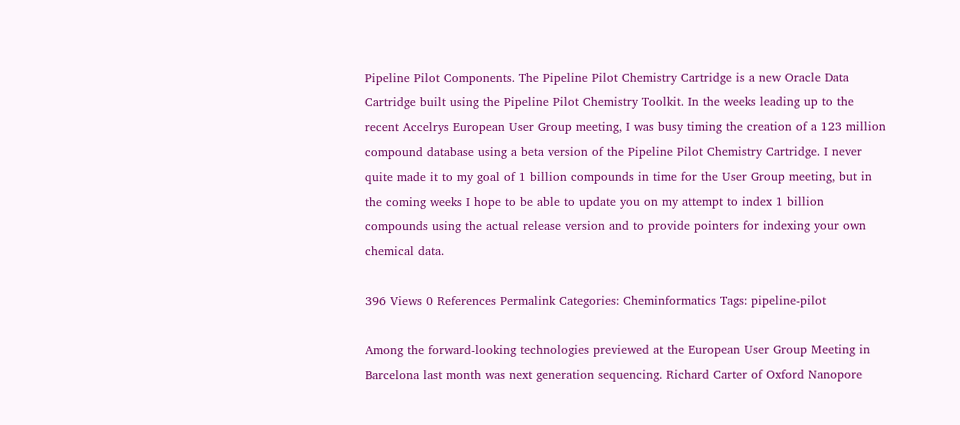Pipeline Pilot Components. The Pipeline Pilot Chemistry Cartridge is a new Oracle Data Cartridge built using the Pipeline Pilot Chemistry Toolkit. In the weeks leading up to the recent Accelrys European User Group meeting, I was busy timing the creation of a 123 million compound database using a beta version of the Pipeline Pilot Chemistry Cartridge. I never quite made it to my goal of 1 billion compounds in time for the User Group meeting, but in the coming weeks I hope to be able to update you on my attempt to index 1 billion compounds using the actual release version and to provide pointers for indexing your own chemical data.

396 Views 0 References Permalink Categories: Cheminformatics Tags: pipeline-pilot

Among the forward-looking technologies previewed at the European User Group Meeting in Barcelona last month was next generation sequencing. Richard Carter of Oxford Nanopore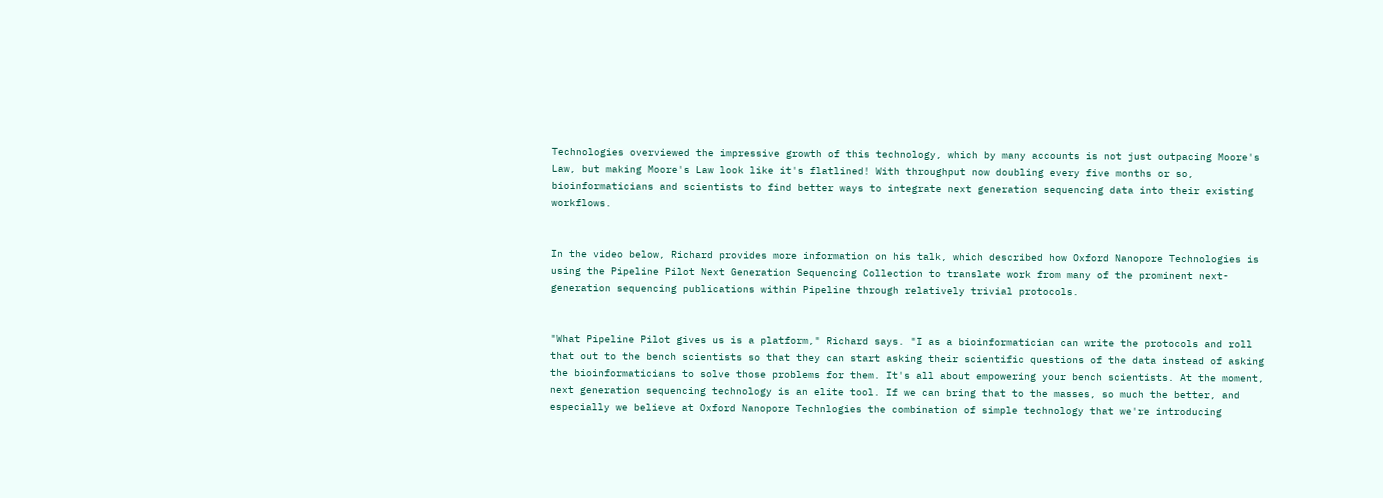Technologies overviewed the impressive growth of this technology, which by many accounts is not just outpacing Moore's Law, but making Moore's Law look like it's flatlined! With throughput now doubling every five months or so, bioinformaticians and scientists to find better ways to integrate next generation sequencing data into their existing workflows.


In the video below, Richard provides more information on his talk, which described how Oxford Nanopore Technologies is using the Pipeline Pilot Next Generation Sequencing Collection to translate work from many of the prominent next-generation sequencing publications within Pipeline through relatively trivial protocols.


"What Pipeline Pilot gives us is a platform," Richard says. "I as a bioinformatician can write the protocols and roll that out to the bench scientists so that they can start asking their scientific questions of the data instead of asking the bioinformaticians to solve those problems for them. It's all about empowering your bench scientists. At the moment, next generation sequencing technology is an elite tool. If we can bring that to the masses, so much the better, and especially we believe at Oxford Nanopore Technlogies the combination of simple technology that we're introducing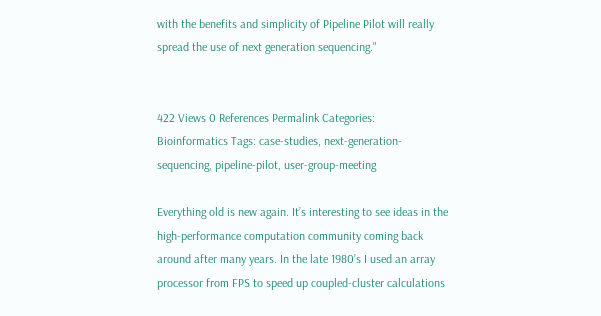with the benefits and simplicity of Pipeline Pilot will really spread the use of next generation sequencing."


422 Views 0 References Permalink Categories: Bioinformatics Tags: case-studies, next-generation-sequencing, pipeline-pilot, user-group-meeting

Everything old is new again. It’s interesting to see ideas in the high-performance computation community coming back around after many years. In the late 1980’s I used an array processor from FPS to speed up coupled-cluster calculations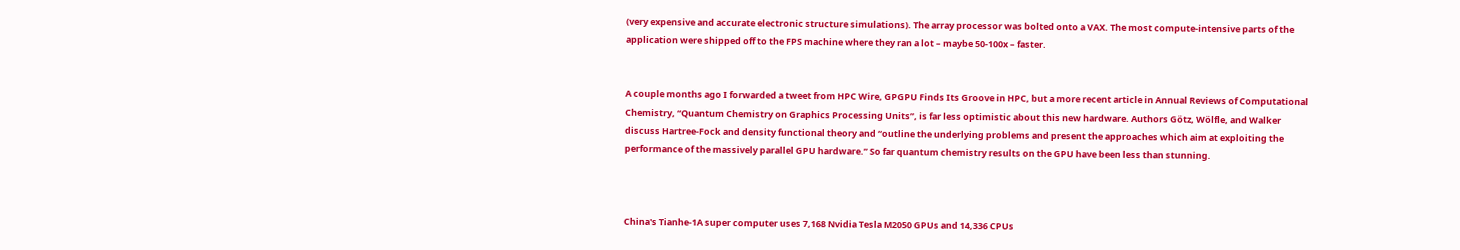(very expensive and accurate electronic structure simulations). The array processor was bolted onto a VAX. The most compute-intensive parts of the application were shipped off to the FPS machine where they ran a lot – maybe 50-100x – faster.


A couple months ago I forwarded a tweet from HPC Wire, GPGPU Finds Its Groove in HPC, but a more recent article in Annual Reviews of Computational Chemistry, “Quantum Chemistry on Graphics Processing Units”, is far less optimistic about this new hardware. Authors Götz, Wölfle, and Walker discuss Hartree-Fock and density functional theory and “outline the underlying problems and present the approaches which aim at exploiting the performance of the massively parallel GPU hardware.” So far quantum chemistry results on the GPU have been less than stunning.



China's Tianhe-1A super computer uses 7,168 Nvidia Tesla M2050 GPUs and 14,336 CPUs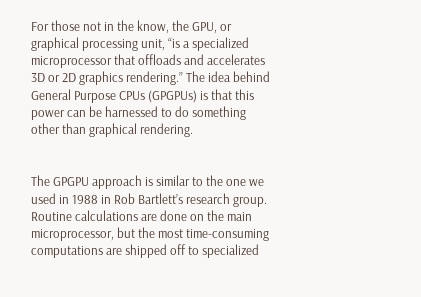For those not in the know, the GPU, or graphical processing unit, “is a specialized microprocessor that offloads and accelerates 3D or 2D graphics rendering.” The idea behind General Purpose CPUs (GPGPUs) is that this power can be harnessed to do something other than graphical rendering.


The GPGPU approach is similar to the one we used in 1988 in Rob Bartlett’s research group. Routine calculations are done on the main microprocessor, but the most time-consuming computations are shipped off to specialized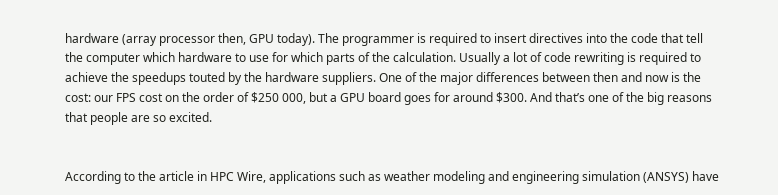hardware (array processor then, GPU today). The programmer is required to insert directives into the code that tell the computer which hardware to use for which parts of the calculation. Usually a lot of code rewriting is required to achieve the speedups touted by the hardware suppliers. One of the major differences between then and now is the cost: our FPS cost on the order of $250 000, but a GPU board goes for around $300. And that’s one of the big reasons that people are so excited.


According to the article in HPC Wire, applications such as weather modeling and engineering simulation (ANSYS) have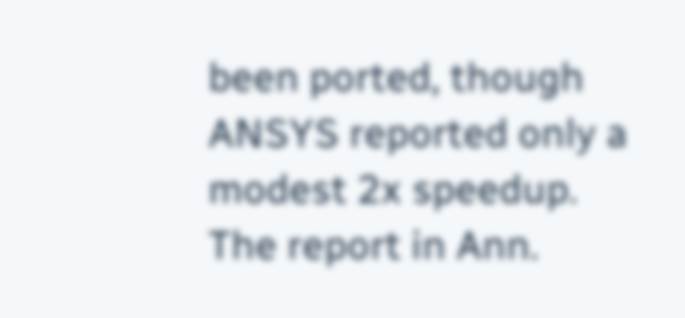been ported, though ANSYS reported only a modest 2x speedup. The report in Ann.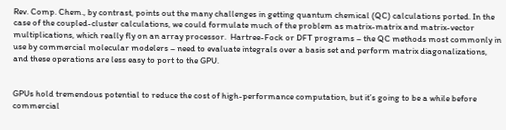Rev. Comp. Chem., by contrast, points out the many challenges in getting quantum chemical (QC) calculations ported. In the case of the coupled-cluster calculations, we could formulate much of the problem as matrix-matrix and matrix-vector multiplications, which really fly on an array processor.  Hartree-Fock or DFT programs – the QC methods most commonly in use by commercial molecular modelers – need to evaluate integrals over a basis set and perform matrix diagonalizations, and these operations are less easy to port to the GPU.


GPUs hold tremendous potential to reduce the cost of high-performance computation, but it’s going to be a while before commercial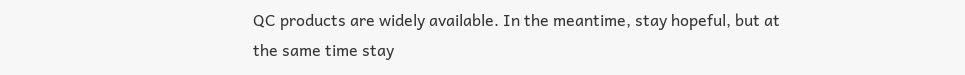QC products are widely available. In the meantime, stay hopeful, but at the same time stay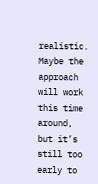realistic. Maybe the approach will work this time around, but it’s still too early to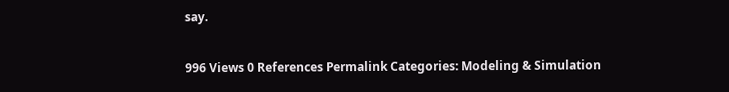say.

996 Views 0 References Permalink Categories: Modeling & Simulation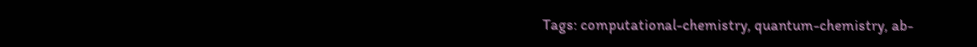Tags: computational-chemistry, quantum-chemistry, ab-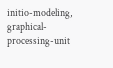initio-modeling, graphical-processing-unit